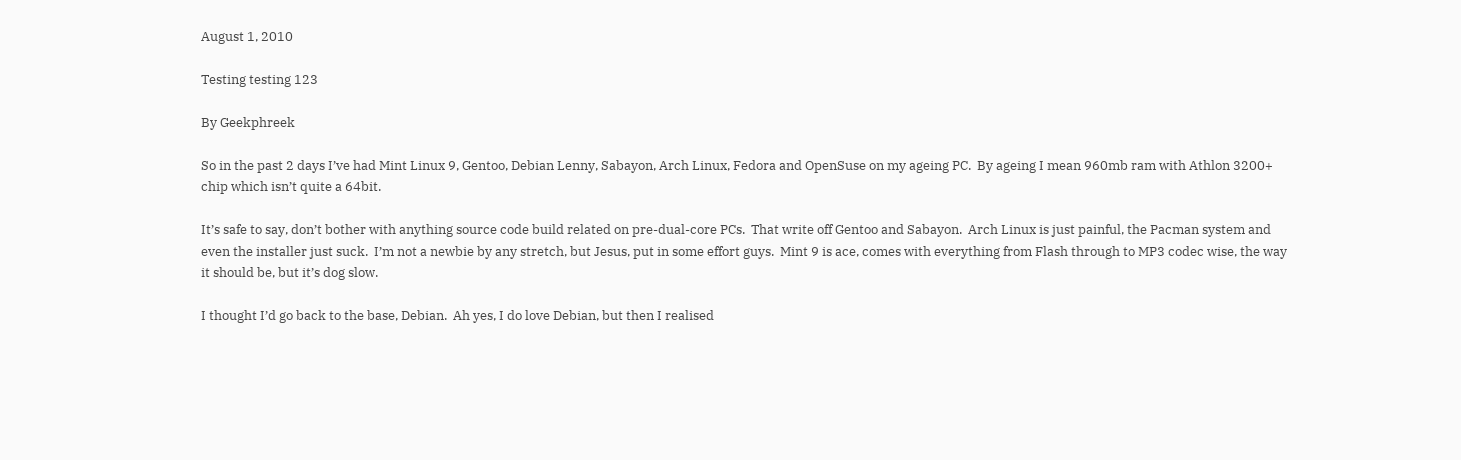August 1, 2010

Testing testing 123

By Geekphreek

So in the past 2 days I’ve had Mint Linux 9, Gentoo, Debian Lenny, Sabayon, Arch Linux, Fedora and OpenSuse on my ageing PC.  By ageing I mean 960mb ram with Athlon 3200+ chip which isn’t quite a 64bit.

It’s safe to say, don’t bother with anything source code build related on pre-dual-core PCs.  That write off Gentoo and Sabayon.  Arch Linux is just painful, the Pacman system and even the installer just suck.  I’m not a newbie by any stretch, but Jesus, put in some effort guys.  Mint 9 is ace, comes with everything from Flash through to MP3 codec wise, the way it should be, but it’s dog slow.

I thought I’d go back to the base, Debian.  Ah yes, I do love Debian, but then I realised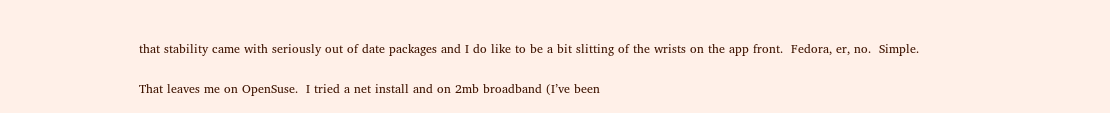that stability came with seriously out of date packages and I do like to be a bit slitting of the wrists on the app front.  Fedora, er, no.  Simple.

That leaves me on OpenSuse.  I tried a net install and on 2mb broadband (I’ve been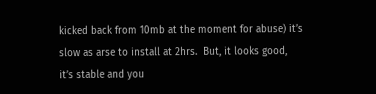kicked back from 10mb at the moment for abuse) it’s slow as arse to install at 2hrs.  But, it looks good, it’s stable and you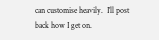can customise heavily.  I’ll post back how I get on.